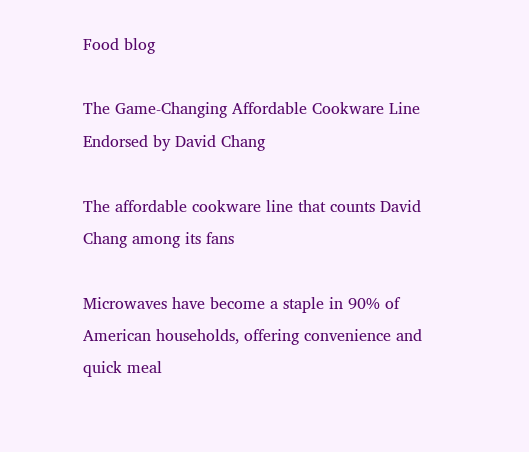Food blog

The Game-Changing Affordable Cookware Line Endorsed by David Chang

The affordable cookware line that counts David Chang among its fans

Microwaves have become a staple in 90% of American households, offering convenience and quick meal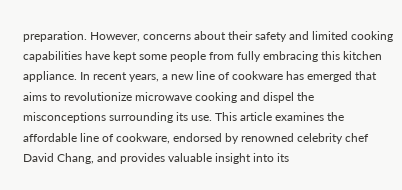preparation. However, concerns about their safety and limited cooking capabilities have kept some people from fully embracing this kitchen appliance. In recent years, a new line of cookware has emerged that aims to revolutionize microwave cooking and dispel the misconceptions surrounding its use. This article examines the affordable line of cookware, endorsed by renowned celebrity chef David Chang, and provides valuable insight into its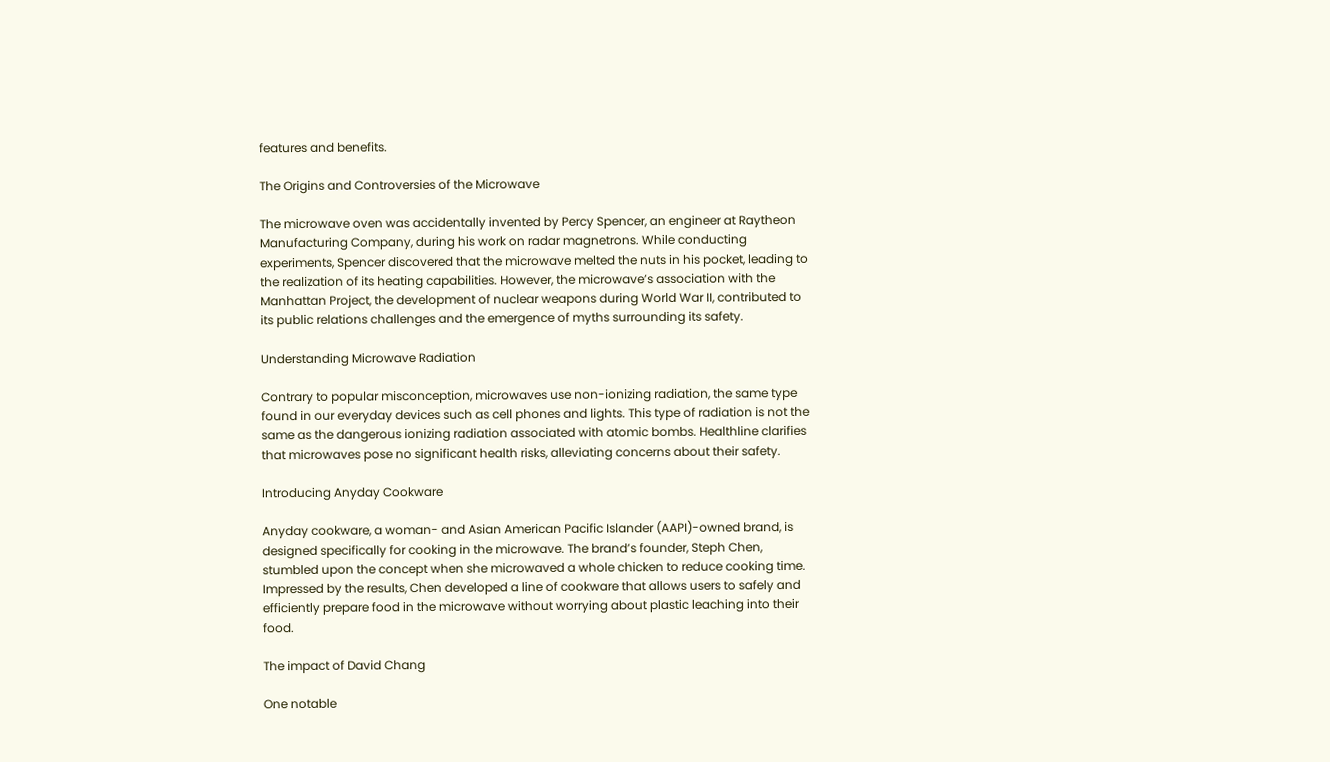features and benefits.

The Origins and Controversies of the Microwave

The microwave oven was accidentally invented by Percy Spencer, an engineer at Raytheon Manufacturing Company, during his work on radar magnetrons. While conducting experiments, Spencer discovered that the microwave melted the nuts in his pocket, leading to the realization of its heating capabilities. However, the microwave’s association with the Manhattan Project, the development of nuclear weapons during World War II, contributed to its public relations challenges and the emergence of myths surrounding its safety.

Understanding Microwave Radiation

Contrary to popular misconception, microwaves use non-ionizing radiation, the same type found in our everyday devices such as cell phones and lights. This type of radiation is not the same as the dangerous ionizing radiation associated with atomic bombs. Healthline clarifies that microwaves pose no significant health risks, alleviating concerns about their safety.

Introducing Anyday Cookware

Anyday cookware, a woman- and Asian American Pacific Islander (AAPI)-owned brand, is designed specifically for cooking in the microwave. The brand’s founder, Steph Chen, stumbled upon the concept when she microwaved a whole chicken to reduce cooking time. Impressed by the results, Chen developed a line of cookware that allows users to safely and efficiently prepare food in the microwave without worrying about plastic leaching into their food.

The impact of David Chang

One notable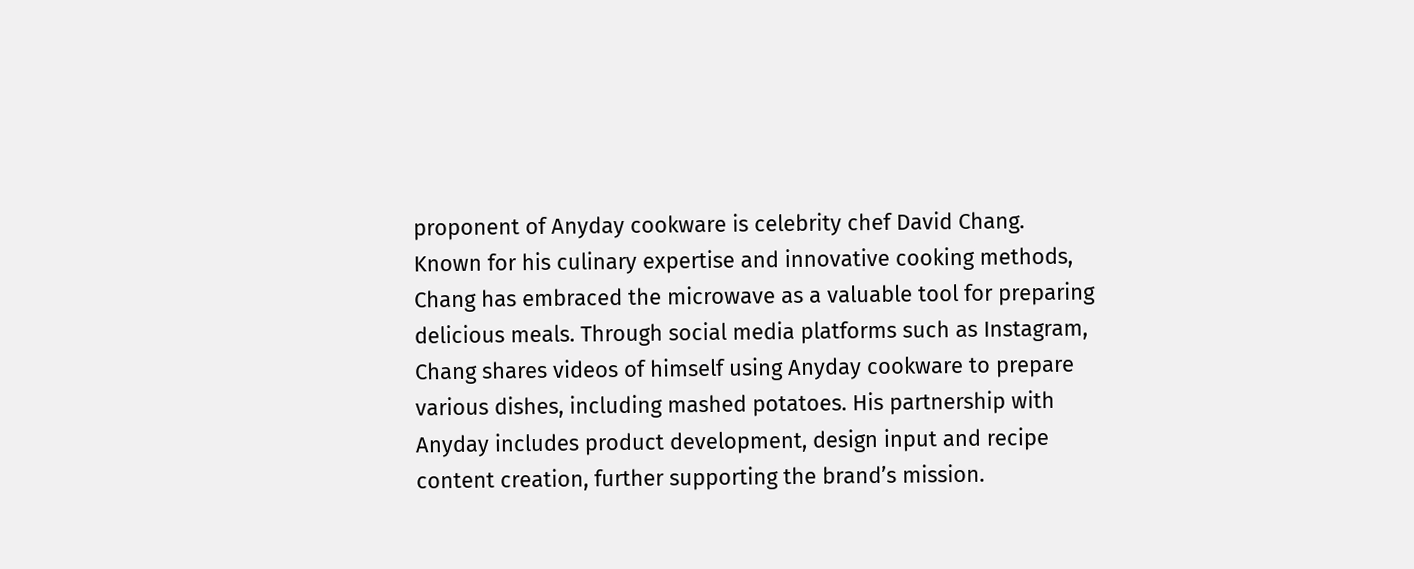proponent of Anyday cookware is celebrity chef David Chang. Known for his culinary expertise and innovative cooking methods, Chang has embraced the microwave as a valuable tool for preparing delicious meals. Through social media platforms such as Instagram, Chang shares videos of himself using Anyday cookware to prepare various dishes, including mashed potatoes. His partnership with Anyday includes product development, design input and recipe content creation, further supporting the brand’s mission.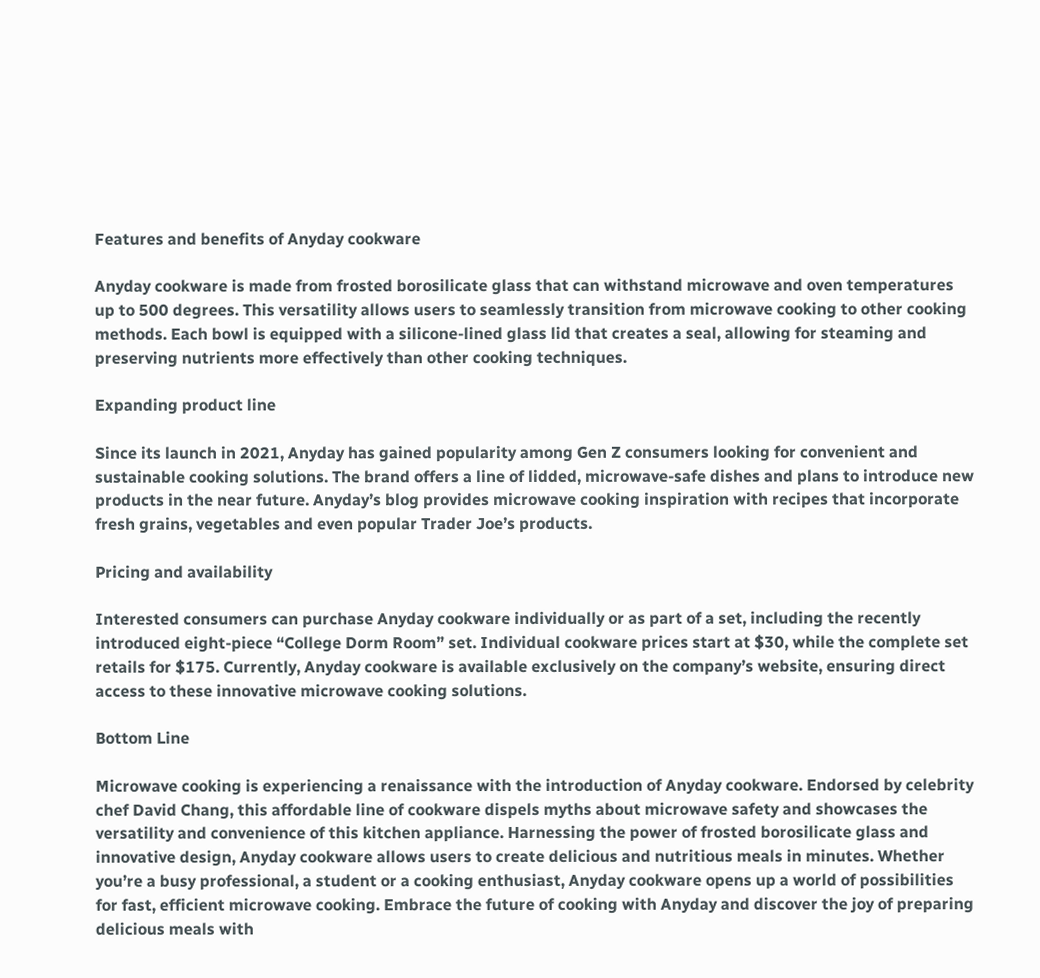Features and benefits of Anyday cookware

Anyday cookware is made from frosted borosilicate glass that can withstand microwave and oven temperatures up to 500 degrees. This versatility allows users to seamlessly transition from microwave cooking to other cooking methods. Each bowl is equipped with a silicone-lined glass lid that creates a seal, allowing for steaming and preserving nutrients more effectively than other cooking techniques.

Expanding product line

Since its launch in 2021, Anyday has gained popularity among Gen Z consumers looking for convenient and sustainable cooking solutions. The brand offers a line of lidded, microwave-safe dishes and plans to introduce new products in the near future. Anyday’s blog provides microwave cooking inspiration with recipes that incorporate fresh grains, vegetables and even popular Trader Joe’s products.

Pricing and availability

Interested consumers can purchase Anyday cookware individually or as part of a set, including the recently introduced eight-piece “College Dorm Room” set. Individual cookware prices start at $30, while the complete set retails for $175. Currently, Anyday cookware is available exclusively on the company’s website, ensuring direct access to these innovative microwave cooking solutions.

Bottom Line

Microwave cooking is experiencing a renaissance with the introduction of Anyday cookware. Endorsed by celebrity chef David Chang, this affordable line of cookware dispels myths about microwave safety and showcases the versatility and convenience of this kitchen appliance. Harnessing the power of frosted borosilicate glass and innovative design, Anyday cookware allows users to create delicious and nutritious meals in minutes. Whether you’re a busy professional, a student or a cooking enthusiast, Anyday cookware opens up a world of possibilities for fast, efficient microwave cooking. Embrace the future of cooking with Anyday and discover the joy of preparing delicious meals with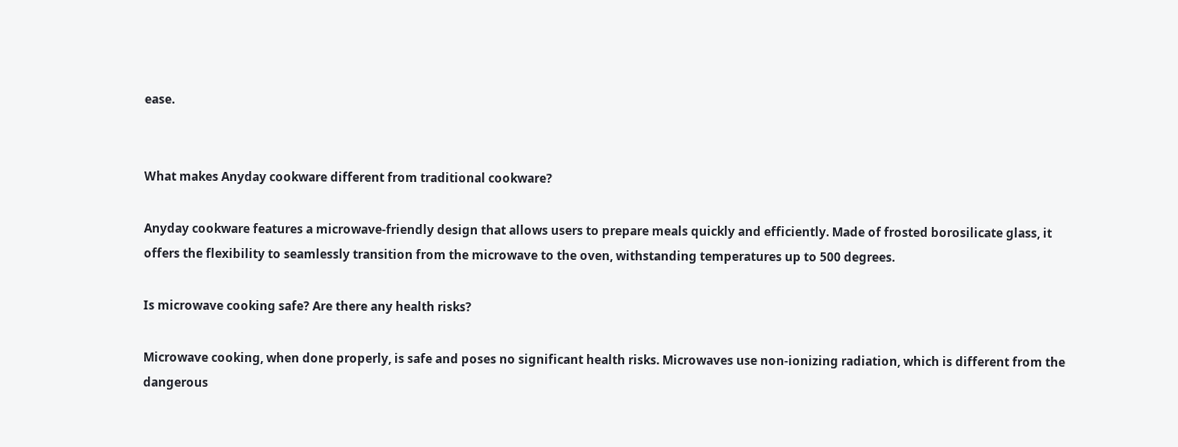ease.


What makes Anyday cookware different from traditional cookware?

Anyday cookware features a microwave-friendly design that allows users to prepare meals quickly and efficiently. Made of frosted borosilicate glass, it offers the flexibility to seamlessly transition from the microwave to the oven, withstanding temperatures up to 500 degrees.

Is microwave cooking safe? Are there any health risks?

Microwave cooking, when done properly, is safe and poses no significant health risks. Microwaves use non-ionizing radiation, which is different from the dangerous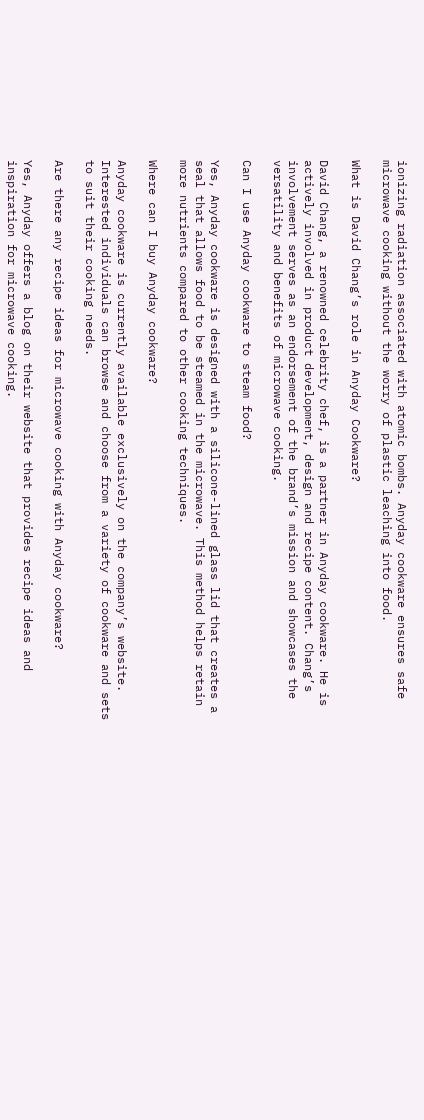ionizing radiation associated with atomic bombs. Anyday cookware ensures safe microwave cooking without the worry of plastic leaching into food.

What is David Chang’s role in Anyday Cookware?

David Chang, a renowned celebrity chef, is a partner in Anyday cookware. He is actively involved in product development, design and recipe content. Chang’s involvement serves as an endorsement of the brand’s mission and showcases the versatility and benefits of microwave cooking.

Can I use Anyday cookware to steam food?

Yes, Anyday cookware is designed with a silicone-lined glass lid that creates a seal that allows food to be steamed in the microwave. This method helps retain more nutrients compared to other cooking techniques.

Where can I buy Anyday cookware?

Anyday cookware is currently available exclusively on the company’s website. Interested individuals can browse and choose from a variety of cookware and sets to suit their cooking needs.

Are there any recipe ideas for microwave cooking with Anyday cookware?

Yes, Anyday offers a blog on their website that provides recipe ideas and inspiration for microwave cooking.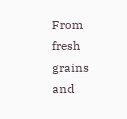From fresh grains and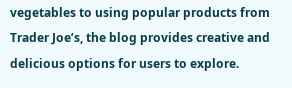vegetables to using popular products from Trader Joe’s, the blog provides creative and delicious options for users to explore.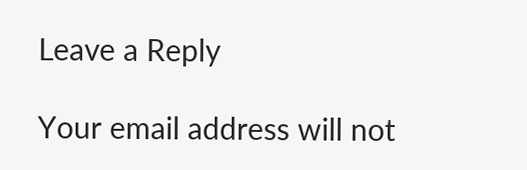Leave a Reply

Your email address will not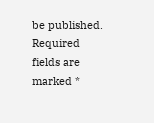be published. Required fields are marked *